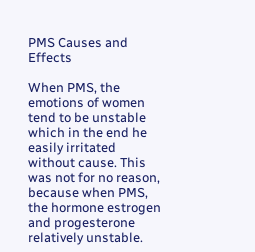PMS Causes and Effects

When PMS, the emotions of women tend to be unstable which in the end he easily irritated without cause. This was not for no reason, because when PMS, the hormone estrogen and progesterone relatively unstable.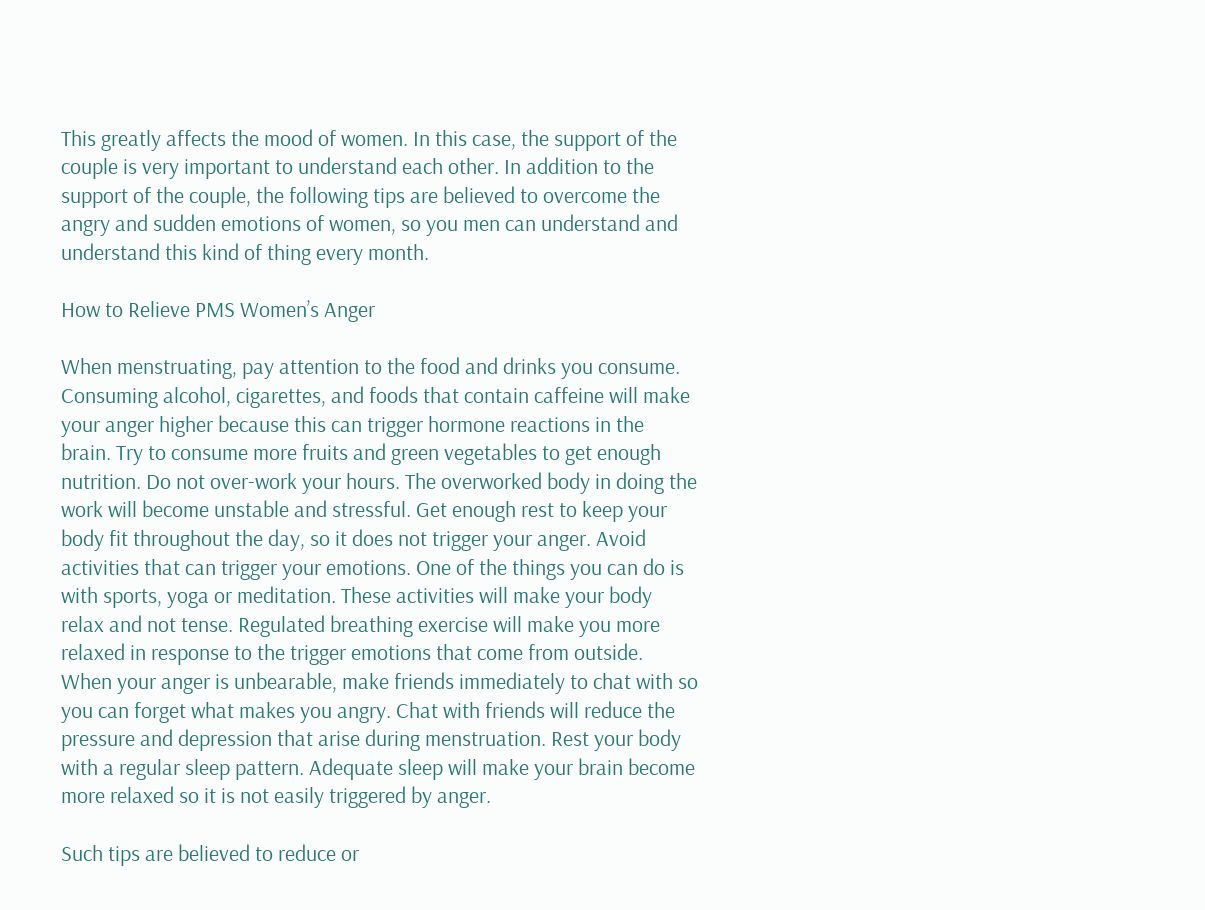This greatly affects the mood of women. In this case, the support of the couple is very important to understand each other. In addition to the support of the couple, the following tips are believed to overcome the angry and sudden emotions of women, so you men can understand and understand this kind of thing every month.

How to Relieve PMS Women’s Anger

When menstruating, pay attention to the food and drinks you consume. Consuming alcohol, cigarettes, and foods that contain caffeine will make your anger higher because this can trigger hormone reactions in the brain. Try to consume more fruits and green vegetables to get enough nutrition. Do not over-work your hours. The overworked body in doing the work will become unstable and stressful. Get enough rest to keep your body fit throughout the day, so it does not trigger your anger. Avoid activities that can trigger your emotions. One of the things you can do is with sports, yoga or meditation. These activities will make your body relax and not tense. Regulated breathing exercise will make you more relaxed in response to the trigger emotions that come from outside. When your anger is unbearable, make friends immediately to chat with so you can forget what makes you angry. Chat with friends will reduce the pressure and depression that arise during menstruation. Rest your body with a regular sleep pattern. Adequate sleep will make your brain become more relaxed so it is not easily triggered by anger.

Such tips are believed to reduce or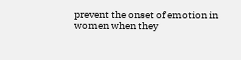prevent the onset of emotion in women when they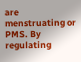are menstruating or PMS. By regulating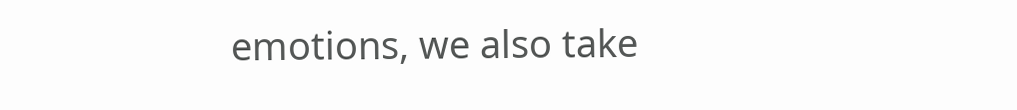emotions, we also take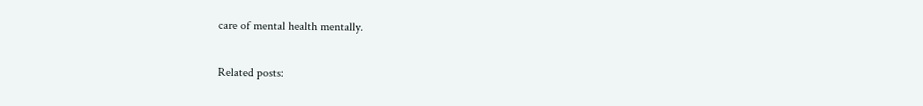care of mental health mentally.

Related posts: